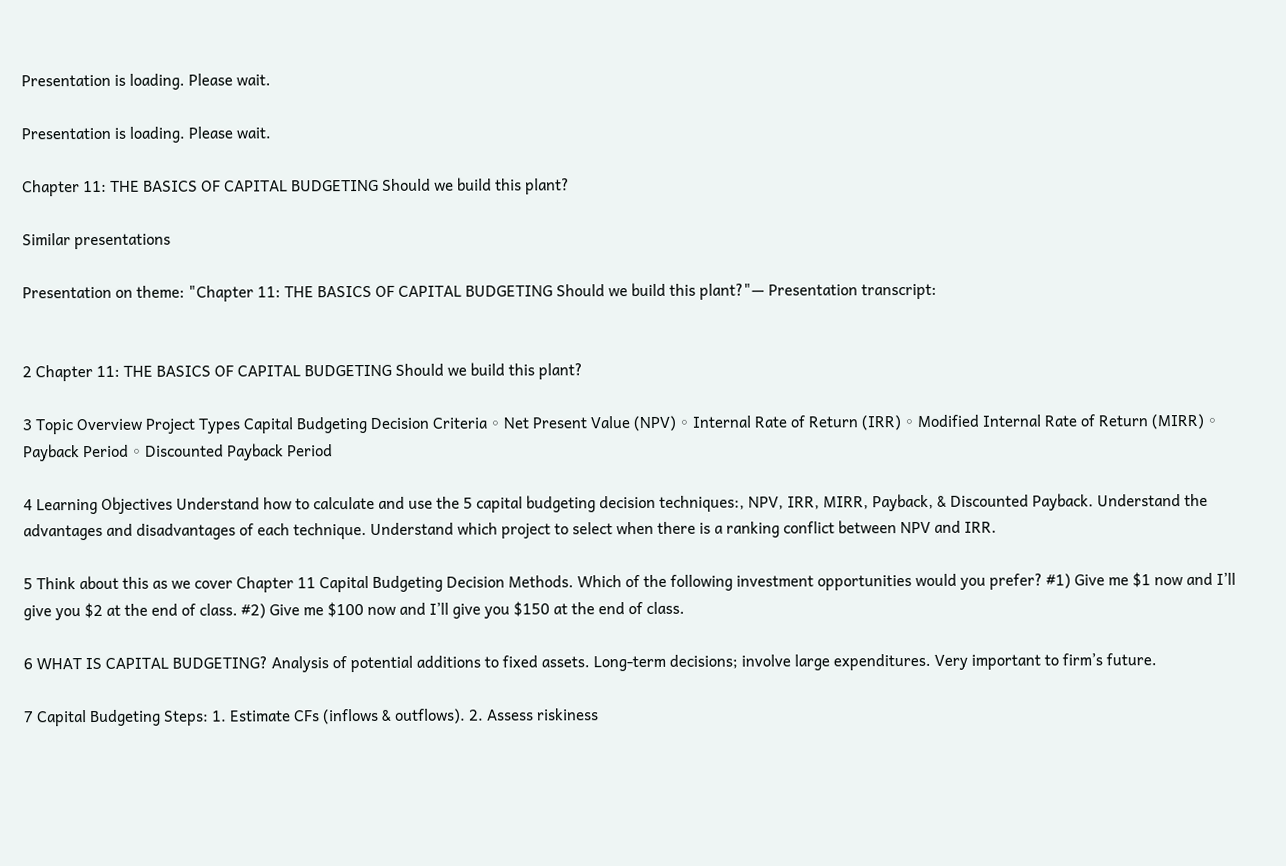Presentation is loading. Please wait.

Presentation is loading. Please wait.

Chapter 11: THE BASICS OF CAPITAL BUDGETING Should we build this plant?

Similar presentations

Presentation on theme: "Chapter 11: THE BASICS OF CAPITAL BUDGETING Should we build this plant?"— Presentation transcript:


2 Chapter 11: THE BASICS OF CAPITAL BUDGETING Should we build this plant?

3 Topic Overview Project Types Capital Budgeting Decision Criteria ◦ Net Present Value (NPV) ◦ Internal Rate of Return (IRR) ◦ Modified Internal Rate of Return (MIRR) ◦ Payback Period ◦ Discounted Payback Period

4 Learning Objectives Understand how to calculate and use the 5 capital budgeting decision techniques:, NPV, IRR, MIRR, Payback, & Discounted Payback. Understand the advantages and disadvantages of each technique. Understand which project to select when there is a ranking conflict between NPV and IRR.

5 Think about this as we cover Chapter 11 Capital Budgeting Decision Methods. Which of the following investment opportunities would you prefer? #1) Give me $1 now and I’ll give you $2 at the end of class. #2) Give me $100 now and I’ll give you $150 at the end of class.

6 WHAT IS CAPITAL BUDGETING? Analysis of potential additions to fixed assets. Long-term decisions; involve large expenditures. Very important to firm’s future.

7 Capital Budgeting Steps: 1. Estimate CFs (inflows & outflows). 2. Assess riskiness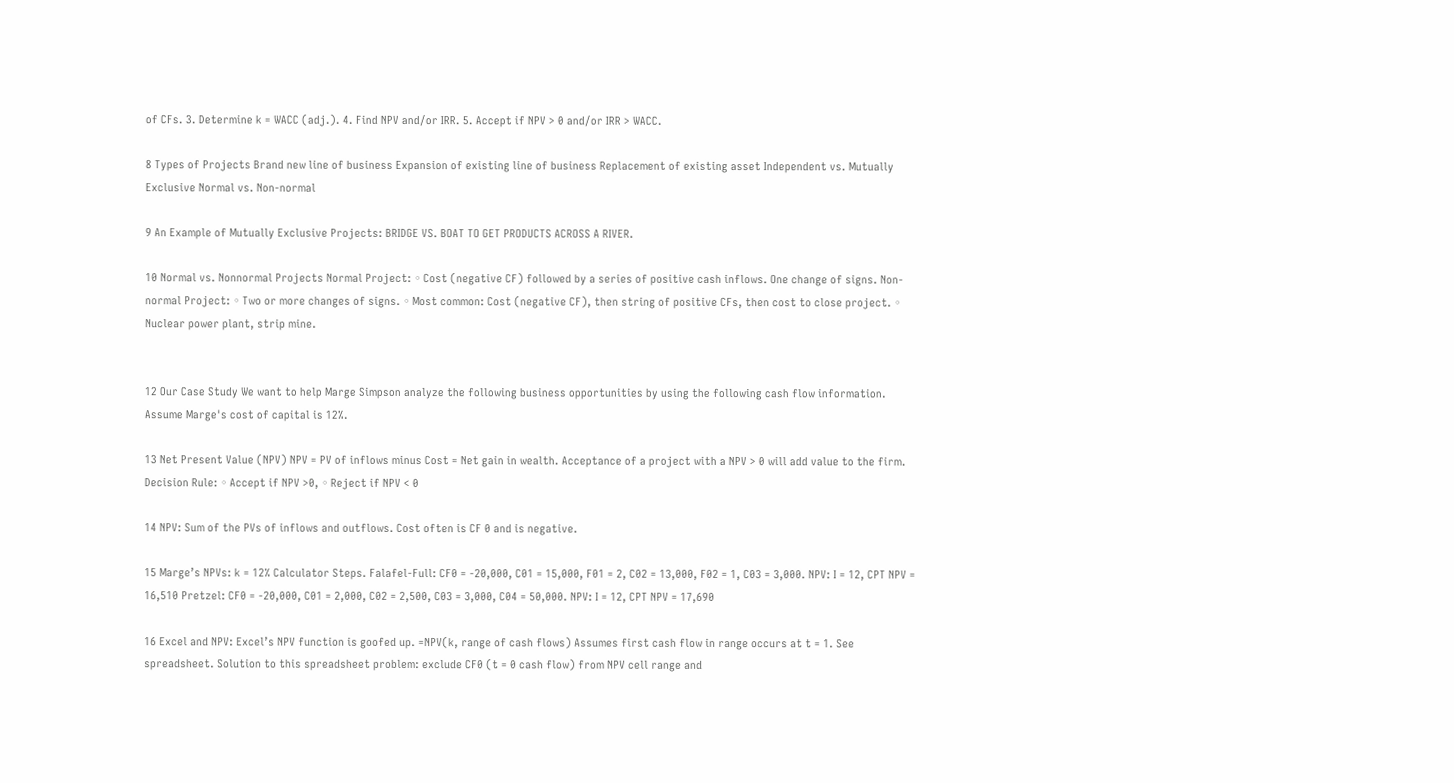of CFs. 3. Determine k = WACC (adj.). 4. Find NPV and/or IRR. 5. Accept if NPV > 0 and/or IRR > WACC.

8 Types of Projects Brand new line of business Expansion of existing line of business Replacement of existing asset Independent vs. Mutually Exclusive Normal vs. Non-normal

9 An Example of Mutually Exclusive Projects: BRIDGE VS. BOAT TO GET PRODUCTS ACROSS A RIVER.

10 Normal vs. Nonnormal Projects Normal Project: ◦ Cost (negative CF) followed by a series of positive cash inflows. One change of signs. Non-normal Project: ◦ Two or more changes of signs. ◦ Most common: Cost (negative CF), then string of positive CFs, then cost to close project. ◦ Nuclear power plant, strip mine.


12 Our Case Study We want to help Marge Simpson analyze the following business opportunities by using the following cash flow information. Assume Marge's cost of capital is 12%.

13 Net Present Value (NPV) NPV = PV of inflows minus Cost = Net gain in wealth. Acceptance of a project with a NPV > 0 will add value to the firm. Decision Rule: ◦ Accept if NPV >0, ◦ Reject if NPV < 0

14 NPV: Sum of the PVs of inflows and outflows. Cost often is CF 0 and is negative.

15 Marge’s NPVs: k = 12% Calculator Steps. Falafel-Full: CF0 = -20,000, C01 = 15,000, F01 = 2, C02 = 13,000, F02 = 1, C03 = 3,000. NPV: I = 12, CPT NPV = 16,510 Pretzel: CF0 = -20,000, C01 = 2,000, C02 = 2,500, C03 = 3,000, C04 = 50,000. NPV: I = 12, CPT NPV = 17,690

16 Excel and NPV: Excel’s NPV function is goofed up. =NPV(k, range of cash flows) Assumes first cash flow in range occurs at t = 1. See spreadsheet. Solution to this spreadsheet problem: exclude CF0 (t = 0 cash flow) from NPV cell range and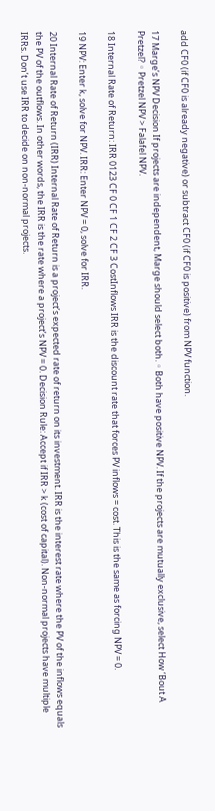add CF0 (if CF0 is already negative) or subtract CF0 (if CF0 is positive) from NPV function.

17 Marge’s NPV Decision If projects are independent, Marge should select both. ◦ Both have positive NPV. If the projects are mutually exclusive, select How ‘Bout A Pretzel? ◦ Pretzel NPV > Falafel NPV.

18 Internal Rate of Return: IRR 0123 CF 0 CF 1 CF 2 CF 3 CostInflows IRR is the discount rate that forces PV inflows = cost. This is the same as forcing NPV = 0.

19 NPV: Enter k, solve for NPV. IRR: Enter NPV = 0, solve for IRR.

20 Internal Rate of Return (IRR) Internal Rate of Return is a project’s expected rate of return on its investment. IRR is the interest rate where the PV of the inflows equals the PV of the outflows. In other words, the IRR is the rate where a project’s NPV = 0. Decision Rule: Accept if IRR > k (cost of capital). Non-normal projects have multiple IRRs. Don’t use IRR to decide on non-normal projects.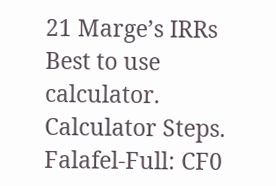21 Marge’s IRRs Best to use calculator. Calculator Steps. Falafel-Full: CF0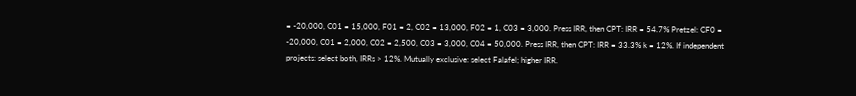= -20,000, C01 = 15,000, F01 = 2, C02 = 13,000, F02 = 1, C03 = 3,000. Press IRR, then CPT: IRR = 54.7% Pretzel: CF0 = -20,000, C01 = 2,000, C02 = 2,500, C03 = 3,000, C04 = 50,000. Press IRR, then CPT: IRR = 33.3% k = 12%. If independent projects: select both, IRRs > 12%. Mutually exclusive: select Falafel; higher IRR.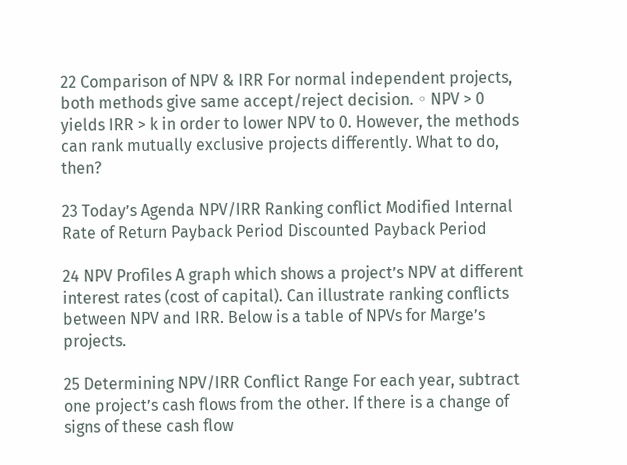22 Comparison of NPV & IRR For normal independent projects, both methods give same accept/reject decision. ◦ NPV > 0 yields IRR > k in order to lower NPV to 0. However, the methods can rank mutually exclusive projects differently. What to do, then?

23 Today’s Agenda NPV/IRR Ranking conflict Modified Internal Rate of Return Payback Period Discounted Payback Period

24 NPV Profiles A graph which shows a project’s NPV at different interest rates (cost of capital). Can illustrate ranking conflicts between NPV and IRR. Below is a table of NPVs for Marge’s projects.

25 Determining NPV/IRR Conflict Range For each year, subtract one project’s cash flows from the other. If there is a change of signs of these cash flow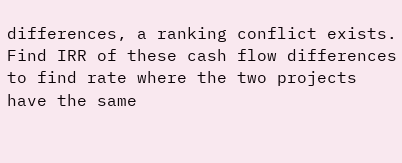differences, a ranking conflict exists. Find IRR of these cash flow differences to find rate where the two projects have the same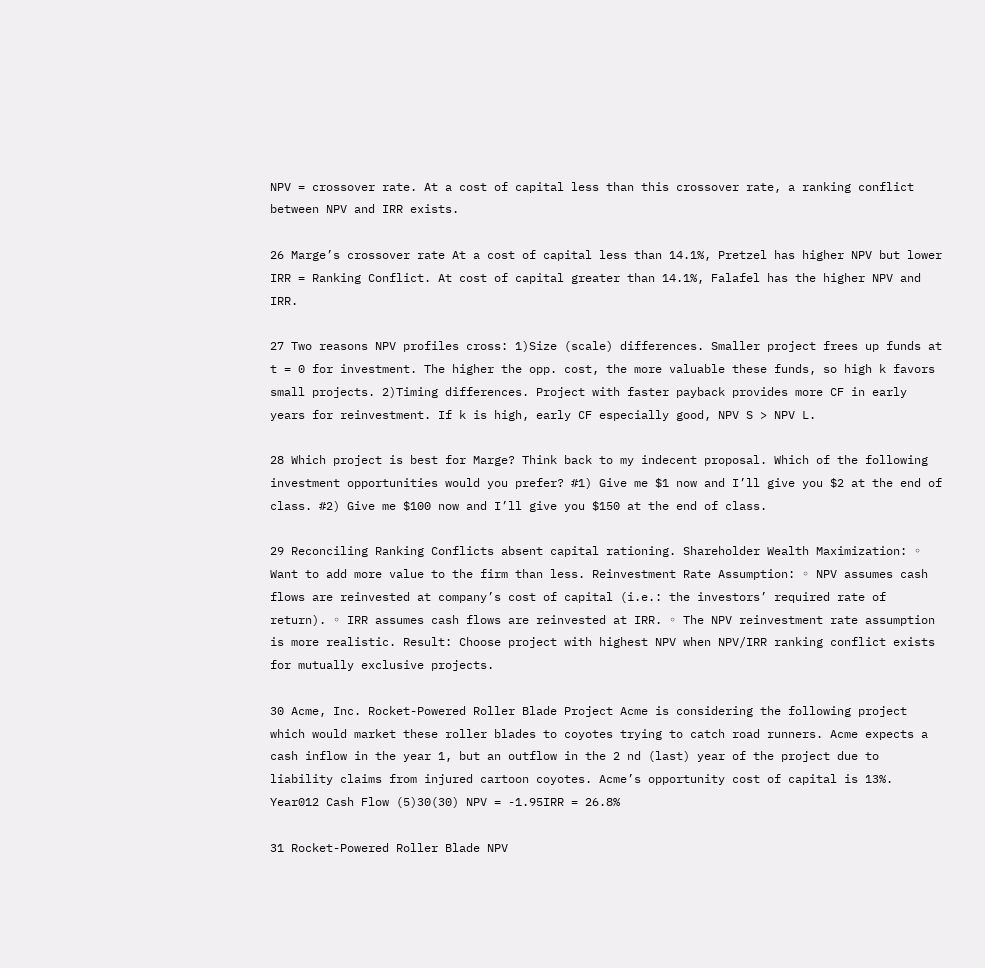NPV = crossover rate. At a cost of capital less than this crossover rate, a ranking conflict between NPV and IRR exists.

26 Marge’s crossover rate At a cost of capital less than 14.1%, Pretzel has higher NPV but lower IRR = Ranking Conflict. At cost of capital greater than 14.1%, Falafel has the higher NPV and IRR.

27 Two reasons NPV profiles cross: 1)Size (scale) differences. Smaller project frees up funds at t = 0 for investment. The higher the opp. cost, the more valuable these funds, so high k favors small projects. 2)Timing differences. Project with faster payback provides more CF in early years for reinvestment. If k is high, early CF especially good, NPV S > NPV L.

28 Which project is best for Marge? Think back to my indecent proposal. Which of the following investment opportunities would you prefer? #1) Give me $1 now and I’ll give you $2 at the end of class. #2) Give me $100 now and I’ll give you $150 at the end of class.

29 Reconciling Ranking Conflicts absent capital rationing. Shareholder Wealth Maximization: ◦ Want to add more value to the firm than less. Reinvestment Rate Assumption: ◦ NPV assumes cash flows are reinvested at company’s cost of capital (i.e.: the investors’ required rate of return). ◦ IRR assumes cash flows are reinvested at IRR. ◦ The NPV reinvestment rate assumption is more realistic. Result: Choose project with highest NPV when NPV/IRR ranking conflict exists for mutually exclusive projects.

30 Acme, Inc. Rocket-Powered Roller Blade Project Acme is considering the following project which would market these roller blades to coyotes trying to catch road runners. Acme expects a cash inflow in the year 1, but an outflow in the 2 nd (last) year of the project due to liability claims from injured cartoon coyotes. Acme’s opportunity cost of capital is 13%. Year012 Cash Flow (5)30(30) NPV = -1.95IRR = 26.8%

31 Rocket-Powered Roller Blade NPV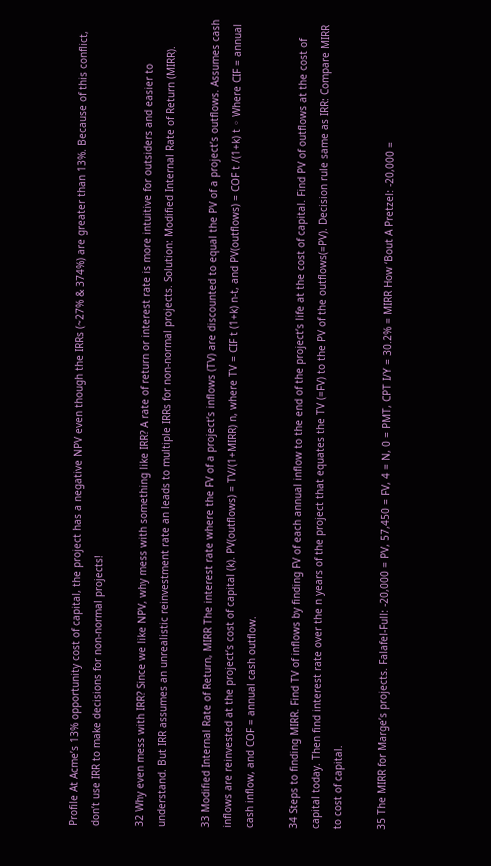Profile At Acme’s 13% opportunity cost of capital, the project has a negative NPV even though the IRRs (~27% & 374%) are greater than 13%. Because of this conflict, don’t use IRR to make decisions for non-normal projects!

32 Why even mess with IRR? Since we like NPV, why mess with something like IRR? A rate of return or interest rate is more intuitive for outsiders and easier to understand. But IRR assumes an unrealistic reinvestment rate an leads to multiple IRRs for non-normal projects. Solution: Modified Internal Rate of Return (MIRR).

33 Modified Internal Rate of Return, MIRR The interest rate where the FV of a project’s inflows (TV) are discounted to equal the PV of a project’s outflows. Assumes cash inflows are reinvested at the project’s cost of capital (k). PV(outflows) = TV/(1+MIRR) n, where TV = CIF t (1+k) n-t, and PV(outflows) = COF t /(1+k) t ◦ Where CIF = annual cash inflow, and COF = annual cash outflow.

34 Steps to finding MIRR. Find TV of inflows by finding FV of each annual inflow to the end of the project’s life at the cost of capital. Find PV of outflows at the cost of capital today. Then find interest rate over the n years of the project that equates the TV (=FV) to the PV of the outflows(=PV). Decision rule same as IRR: Compare MIRR to cost of capital.

35 The MIRR for Marge’s projects. Falafel-Full: -20,000 = PV, 57,450 = FV, 4 = N, 0 = PMT, CPT I/Y = 30.2% = MIRR How ‘Bout A Pretzel: -20,000 =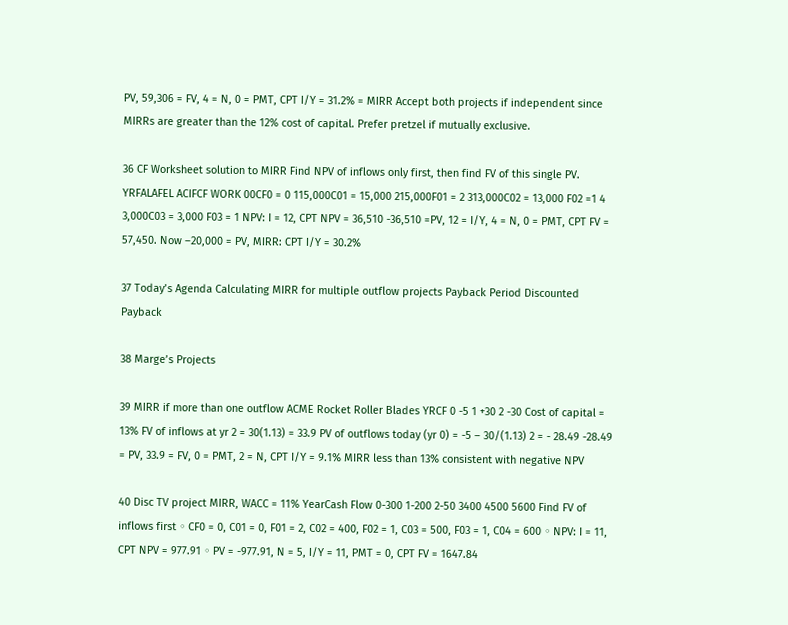PV, 59,306 = FV, 4 = N, 0 = PMT, CPT I/Y = 31.2% = MIRR Accept both projects if independent since MIRRs are greater than the 12% cost of capital. Prefer pretzel if mutually exclusive.

36 CF Worksheet solution to MIRR Find NPV of inflows only first, then find FV of this single PV. YRFALAFEL ACIFCF WORK 00CF0 = 0 115,000C01 = 15,000 215,000F01 = 2 313,000C02 = 13,000 F02 =1 4 3,000C03 = 3,000 F03 = 1 NPV: I = 12, CPT NPV = 36,510 -36,510 =PV, 12 = I/Y, 4 = N, 0 = PMT, CPT FV = 57,450. Now –20,000 = PV, MIRR: CPT I/Y = 30.2%

37 Today’s Agenda Calculating MIRR for multiple outflow projects Payback Period Discounted Payback

38 Marge’s Projects

39 MIRR if more than one outflow ACME Rocket Roller Blades YRCF 0 -5 1 +30 2 -30 Cost of capital = 13% FV of inflows at yr 2 = 30(1.13) = 33.9 PV of outflows today (yr 0) = -5 – 30/(1.13) 2 = - 28.49 -28.49 = PV, 33.9 = FV, 0 = PMT, 2 = N, CPT I/Y = 9.1% MIRR less than 13% consistent with negative NPV

40 Disc TV project MIRR, WACC = 11% YearCash Flow 0-300 1-200 2-50 3400 4500 5600 Find FV of inflows first ◦ CF0 = 0, C01 = 0, F01 = 2, C02 = 400, F02 = 1, C03 = 500, F03 = 1, C04 = 600 ◦ NPV: I = 11, CPT NPV = 977.91 ◦ PV = -977.91, N = 5, I/Y = 11, PMT = 0, CPT FV = 1647.84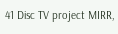41 Disc TV project MIRR,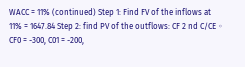WACC = 11% (continued) Step 1: Find FV of the inflows at 11% = 1647.84 Step 2: find PV of the outflows: CF 2 nd C/CE ◦ CF0 = -300, C01 = -200,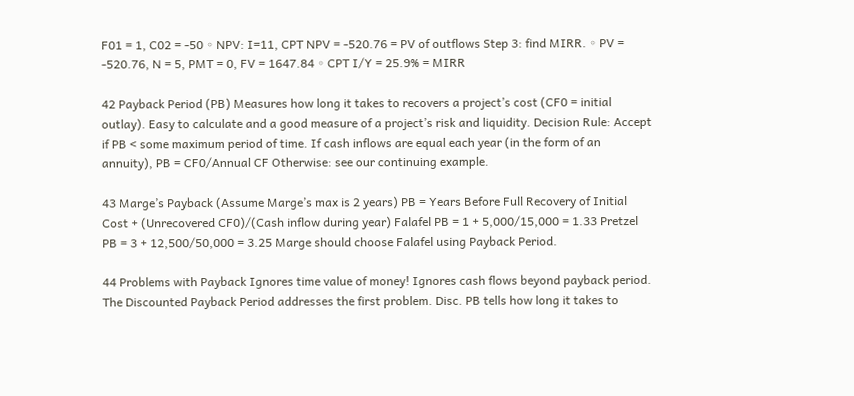F01 = 1, C02 = -50 ◦ NPV: I=11, CPT NPV = -520.76 = PV of outflows Step 3: find MIRR. ◦ PV = -520.76, N = 5, PMT = 0, FV = 1647.84 ◦ CPT I/Y = 25.9% = MIRR

42 Payback Period (PB) Measures how long it takes to recovers a project’s cost (CF0 = initial outlay). Easy to calculate and a good measure of a project’s risk and liquidity. Decision Rule: Accept if PB < some maximum period of time. If cash inflows are equal each year (in the form of an annuity), PB = CF0/Annual CF Otherwise: see our continuing example.

43 Marge’s Payback (Assume Marge’s max is 2 years) PB = Years Before Full Recovery of Initial Cost + (Unrecovered CF0)/(Cash inflow during year) Falafel PB = 1 + 5,000/15,000 = 1.33 Pretzel PB = 3 + 12,500/50,000 = 3.25 Marge should choose Falafel using Payback Period.

44 Problems with Payback Ignores time value of money! Ignores cash flows beyond payback period. The Discounted Payback Period addresses the first problem. Disc. PB tells how long it takes to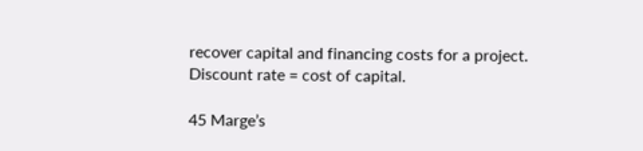recover capital and financing costs for a project. Discount rate = cost of capital.

45 Marge’s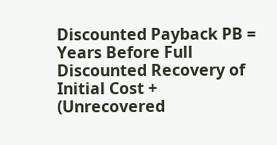Discounted Payback PB = Years Before Full Discounted Recovery of Initial Cost + (Unrecovered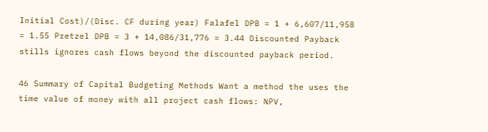Initial Cost)/(Disc. CF during year) Falafel DPB = 1 + 6,607/11,958 = 1.55 Pretzel DPB = 3 + 14,086/31,776 = 3.44 Discounted Payback stills ignores cash flows beyond the discounted payback period.

46 Summary of Capital Budgeting Methods Want a method the uses the time value of money with all project cash flows: NPV,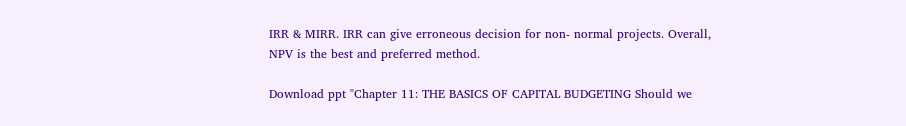IRR & MIRR. IRR can give erroneous decision for non- normal projects. Overall, NPV is the best and preferred method.

Download ppt "Chapter 11: THE BASICS OF CAPITAL BUDGETING Should we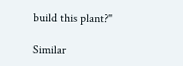build this plant?"

Similar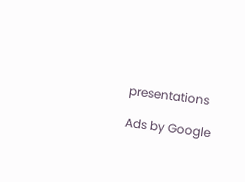presentations

Ads by Google